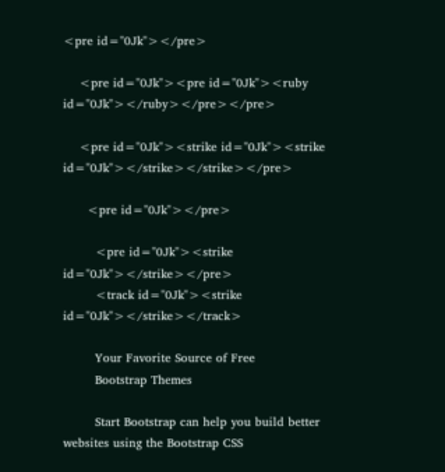<pre id="0Jk"></pre>

    <pre id="0Jk"><pre id="0Jk"><ruby id="0Jk"></ruby></pre></pre>

    <pre id="0Jk"><strike id="0Jk"><strike id="0Jk"></strike></strike></pre>

      <pre id="0Jk"></pre>

        <pre id="0Jk"><strike id="0Jk"></strike></pre>
        <track id="0Jk"><strike id="0Jk"></strike></track>

        Your Favorite Source of Free
        Bootstrap Themes

        Start Bootstrap can help you build better websites using the Bootstrap CSS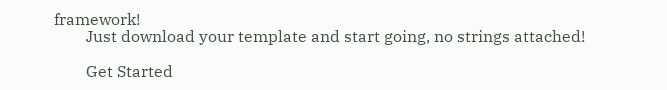framework!
        Just download your template and start going, no strings attached!

        Get Started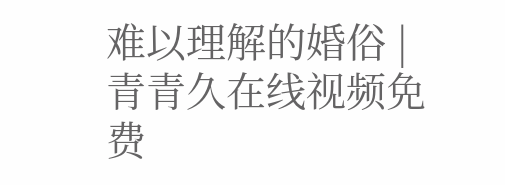难以理解的婚俗 | 青青久在线视频免费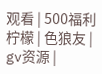观看 | 500福利柠檬 | 色狼友 | gv资源 |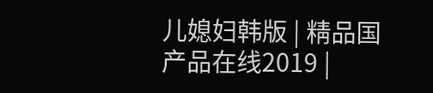儿媳妇韩版 | 精品国产品在线2019 |